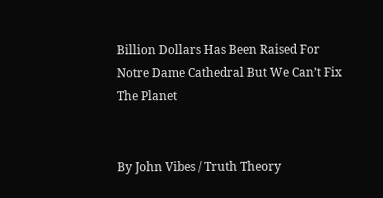Billion Dollars Has Been Raised For Notre Dame Cathedral But We Can’t Fix The Planet


By John Vibes / Truth Theory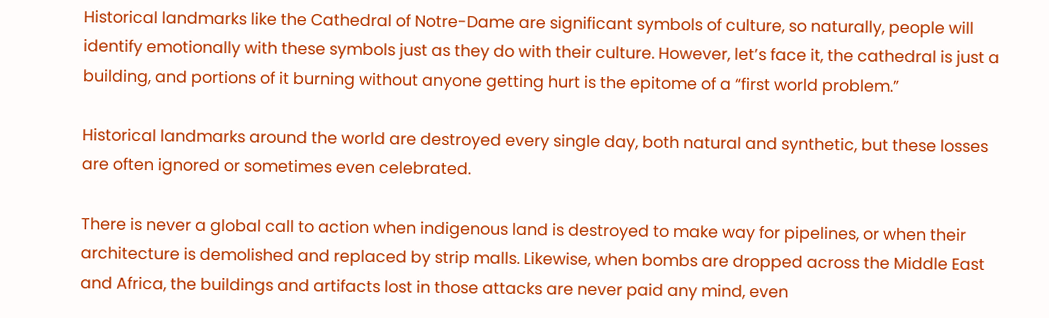Historical landmarks like the Cathedral of Notre-Dame are significant symbols of culture, so naturally, people will identify emotionally with these symbols just as they do with their culture. However, let’s face it, the cathedral is just a building, and portions of it burning without anyone getting hurt is the epitome of a “first world problem.”

Historical landmarks around the world are destroyed every single day, both natural and synthetic, but these losses are often ignored or sometimes even celebrated.

There is never a global call to action when indigenous land is destroyed to make way for pipelines, or when their architecture is demolished and replaced by strip malls. Likewise, when bombs are dropped across the Middle East and Africa, the buildings and artifacts lost in those attacks are never paid any mind, even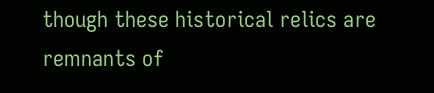though these historical relics are remnants of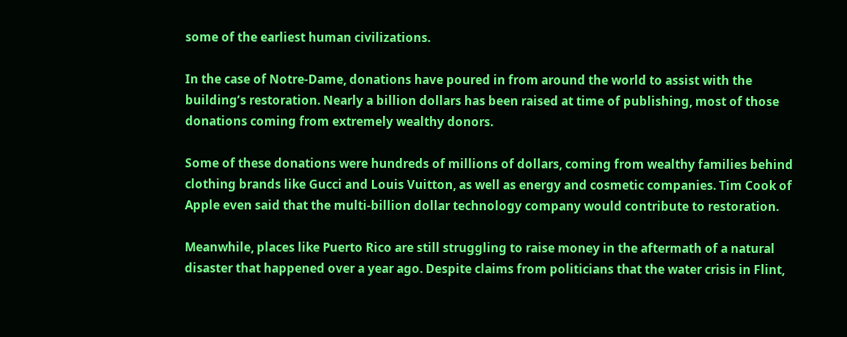some of the earliest human civilizations.

In the case of Notre-Dame, donations have poured in from around the world to assist with the building’s restoration. Nearly a billion dollars has been raised at time of publishing, most of those donations coming from extremely wealthy donors.

Some of these donations were hundreds of millions of dollars, coming from wealthy families behind clothing brands like Gucci and Louis Vuitton, as well as energy and cosmetic companies. Tim Cook of Apple even said that the multi-billion dollar technology company would contribute to restoration.

Meanwhile, places like Puerto Rico are still struggling to raise money in the aftermath of a natural disaster that happened over a year ago. Despite claims from politicians that the water crisis in Flint,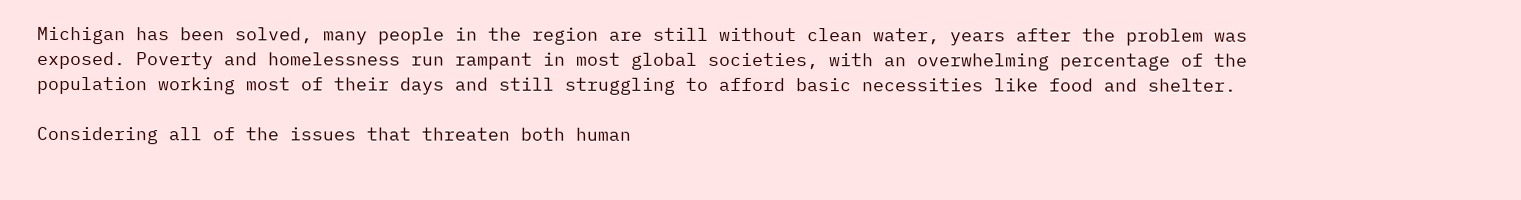Michigan has been solved, many people in the region are still without clean water, years after the problem was exposed. Poverty and homelessness run rampant in most global societies, with an overwhelming percentage of the population working most of their days and still struggling to afford basic necessities like food and shelter.

Considering all of the issues that threaten both human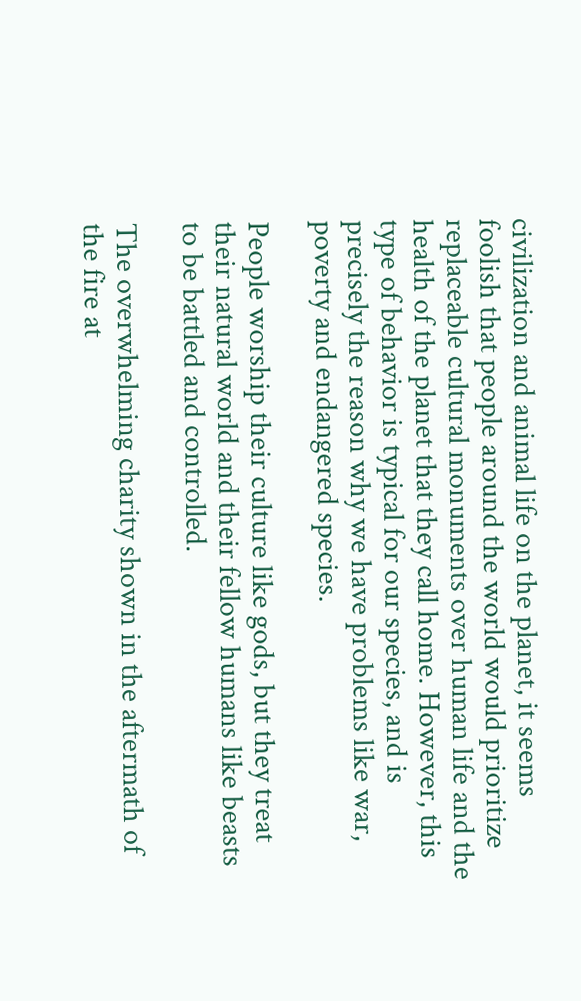civilization and animal life on the planet, it seems foolish that people around the world would prioritize replaceable cultural monuments over human life and the health of the planet that they call home. However, this type of behavior is typical for our species, and is precisely the reason why we have problems like war, poverty and endangered species.

People worship their culture like gods, but they treat their natural world and their fellow humans like beasts to be battled and controlled.

The overwhelming charity shown in the aftermath of the fire at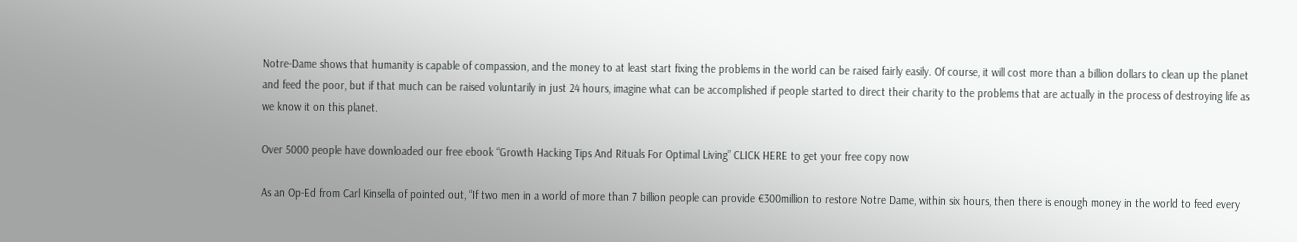Notre-Dame shows that humanity is capable of compassion, and the money to at least start fixing the problems in the world can be raised fairly easily. Of course, it will cost more than a billion dollars to clean up the planet and feed the poor, but if that much can be raised voluntarily in just 24 hours, imagine what can be accomplished if people started to direct their charity to the problems that are actually in the process of destroying life as we know it on this planet.

Over 5000 people have downloaded our free ebook “Growth Hacking Tips And Rituals For Optimal Living” CLICK HERE to get your free copy now

As an Op-Ed from Carl Kinsella of pointed out, “If two men in a world of more than 7 billion people can provide €300million to restore Notre Dame, within six hours, then there is enough money in the world to feed every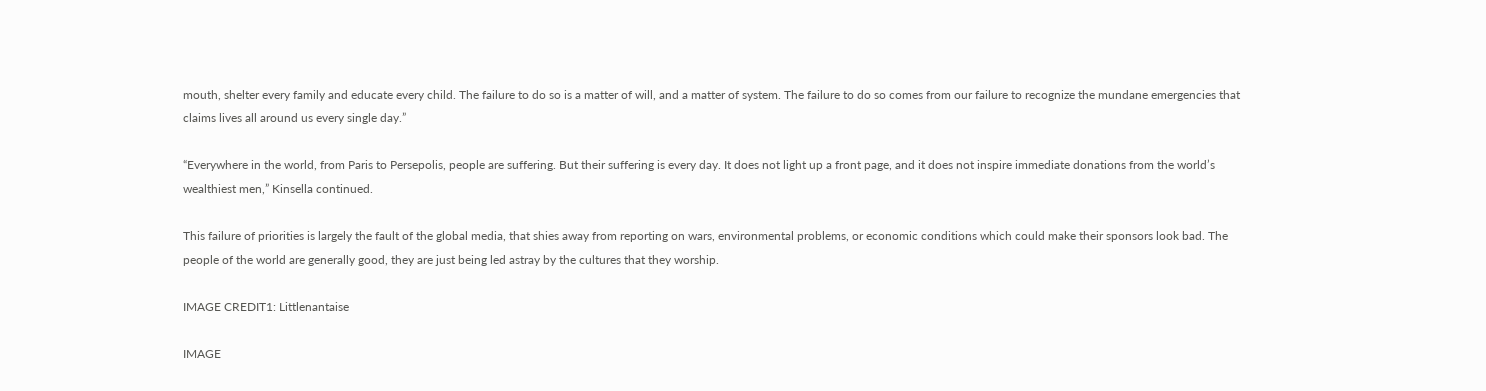mouth, shelter every family and educate every child. The failure to do so is a matter of will, and a matter of system. The failure to do so comes from our failure to recognize the mundane emergencies that claims lives all around us every single day.”

“Everywhere in the world, from Paris to Persepolis, people are suffering. But their suffering is every day. It does not light up a front page, and it does not inspire immediate donations from the world’s wealthiest men,” Kinsella continued.

This failure of priorities is largely the fault of the global media, that shies away from reporting on wars, environmental problems, or economic conditions which could make their sponsors look bad. The people of the world are generally good, they are just being led astray by the cultures that they worship.

IMAGE CREDIT1: Littlenantaise

IMAGE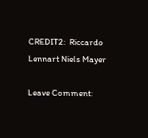CREDIT2:  Riccardo Lennart Niels Mayer

Leave Comment: